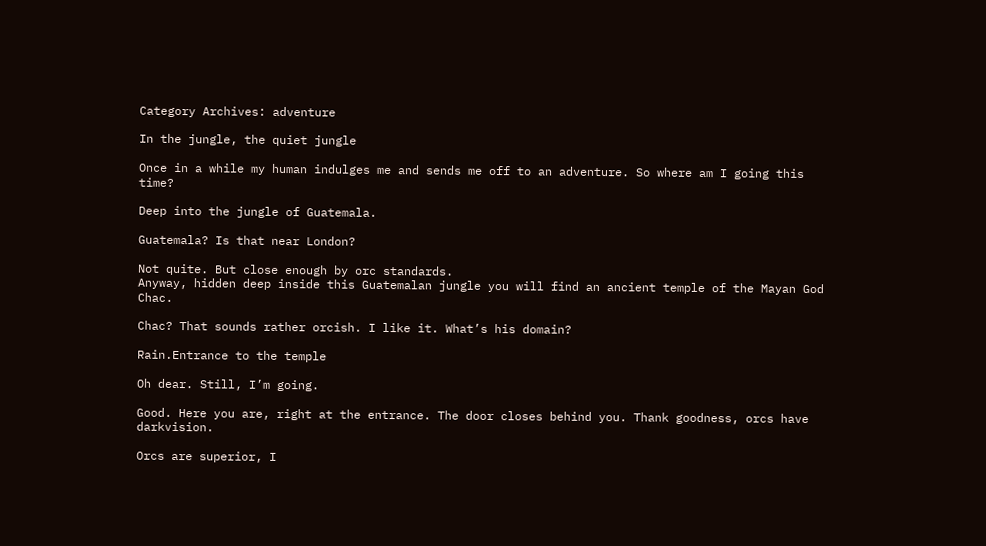Category Archives: adventure

In the jungle, the quiet jungle

Once in a while my human indulges me and sends me off to an adventure. So where am I going this time?

Deep into the jungle of Guatemala.

Guatemala? Is that near London?

Not quite. But close enough by orc standards.
Anyway, hidden deep inside this Guatemalan jungle you will find an ancient temple of the Mayan God Chac.

Chac? That sounds rather orcish. I like it. What’s his domain?

Rain.Entrance to the temple

Oh dear. Still, I’m going.

Good. Here you are, right at the entrance. The door closes behind you. Thank goodness, orcs have darkvision.

Orcs are superior, I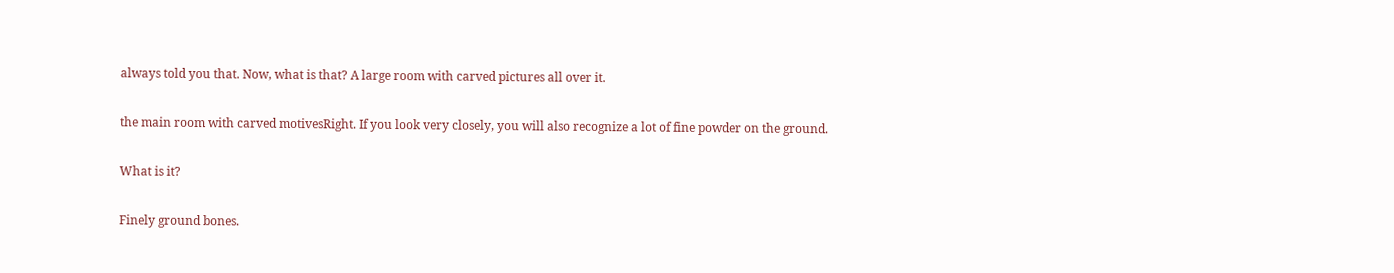always told you that. Now, what is that? A large room with carved pictures all over it.

the main room with carved motivesRight. If you look very closely, you will also recognize a lot of fine powder on the ground.

What is it?

Finely ground bones.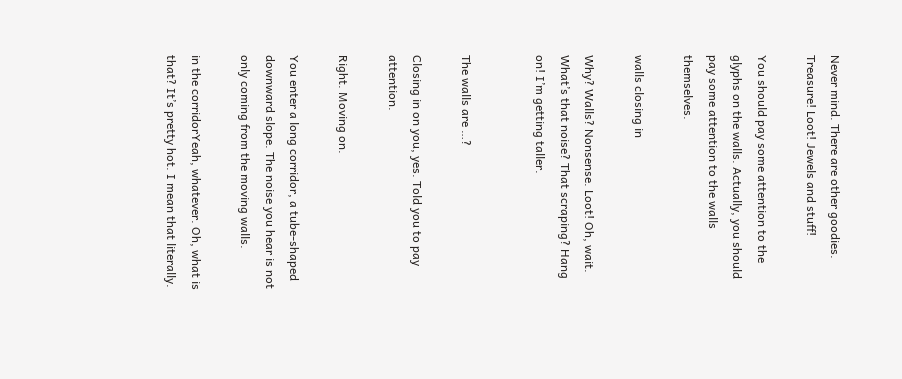Never mind. There are other goodies. Treasure! Loot! Jewels and stuff!

You should pay some attention to the glyphs on the walls. Actually, you should pay some attention to the walls themselves.

walls closing in

Why? Walls? Nonsense. Loot! Oh, wait. What’s that noise? That scraping? Hang on! I’m getting taller.


The walls are …?

Closing in on you, yes. Told you to pay attention.

Right. Moving on.

You enter a long corridor, a tube-shaped downward slope. The noise you hear is not only coming from the moving walls.

in the corridorYeah, whatever. Oh, what is that? It’s pretty hot. I mean that literally.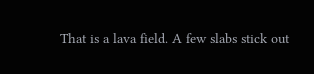That is a lava field. A few slabs stick out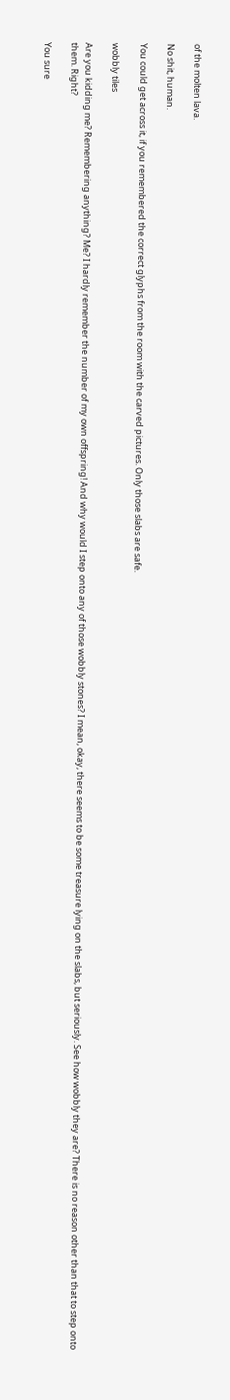of the molten lava.

No shit, human.

You could get across it, if you remembered the correct glyphs from the room with the carved pictures. Only those slabs are safe.

wobbly tiles

Are you kidding me? Remembering anything? Me? I hardly remember the number of my own offspring! And why would I step onto any of those wobbly stones? I mean, okay, there seems to be some treasure lying on the slabs, but seriously. See how wobbly they are? There is no reason other than that to step onto them. Right?

You sure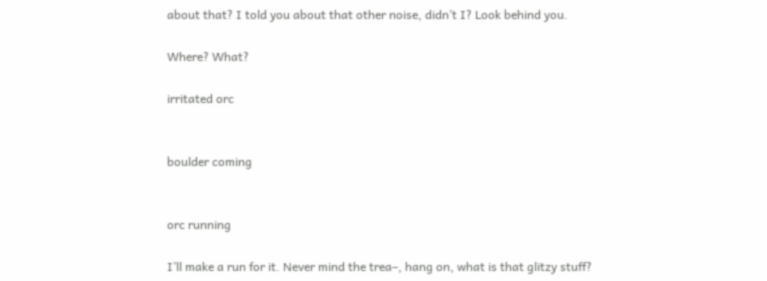about that? I told you about that other noise, didn’t I? Look behind you.

Where? What?

irritated orc


boulder coming


orc running

I’ll make a run for it. Never mind the trea–, hang on, what is that glitzy stuff?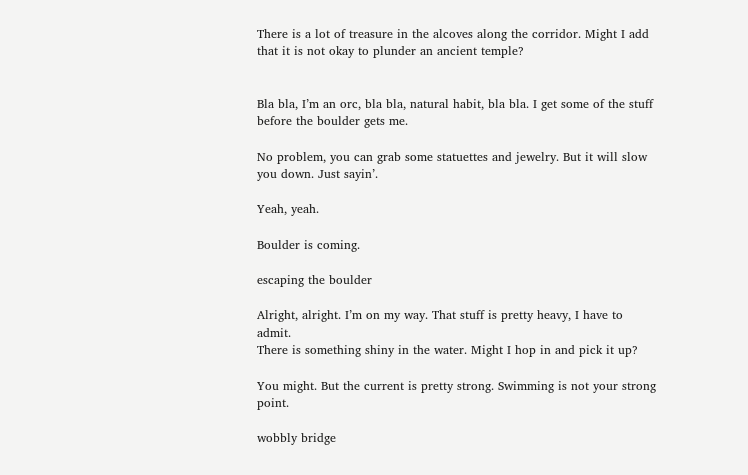There is a lot of treasure in the alcoves along the corridor. Might I add that it is not okay to plunder an ancient temple?


Bla bla, I’m an orc, bla bla, natural habit, bla bla. I get some of the stuff before the boulder gets me.

No problem, you can grab some statuettes and jewelry. But it will slow you down. Just sayin’.

Yeah, yeah.

Boulder is coming.

escaping the boulder

Alright, alright. I’m on my way. That stuff is pretty heavy, I have to admit.
There is something shiny in the water. Might I hop in and pick it up?

You might. But the current is pretty strong. Swimming is not your strong point.

wobbly bridge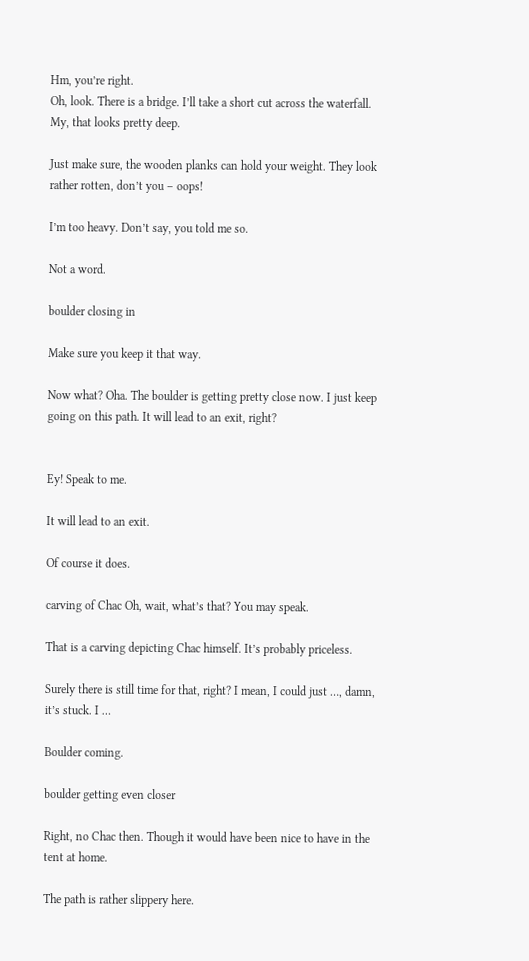Hm, you’re right.
Oh, look. There is a bridge. I’ll take a short cut across the waterfall. My, that looks pretty deep.

Just make sure, the wooden planks can hold your weight. They look rather rotten, don’t you – oops!

I’m too heavy. Don’t say, you told me so.

Not a word.

boulder closing in

Make sure you keep it that way.

Now what? Oha. The boulder is getting pretty close now. I just keep going on this path. It will lead to an exit, right?


Ey! Speak to me.

It will lead to an exit.

Of course it does.

carving of Chac Oh, wait, what’s that? You may speak.

That is a carving depicting Chac himself. It’s probably priceless.

Surely there is still time for that, right? I mean, I could just …, damn, it’s stuck. I …

Boulder coming.

boulder getting even closer

Right, no Chac then. Though it would have been nice to have in the tent at home.

The path is rather slippery here.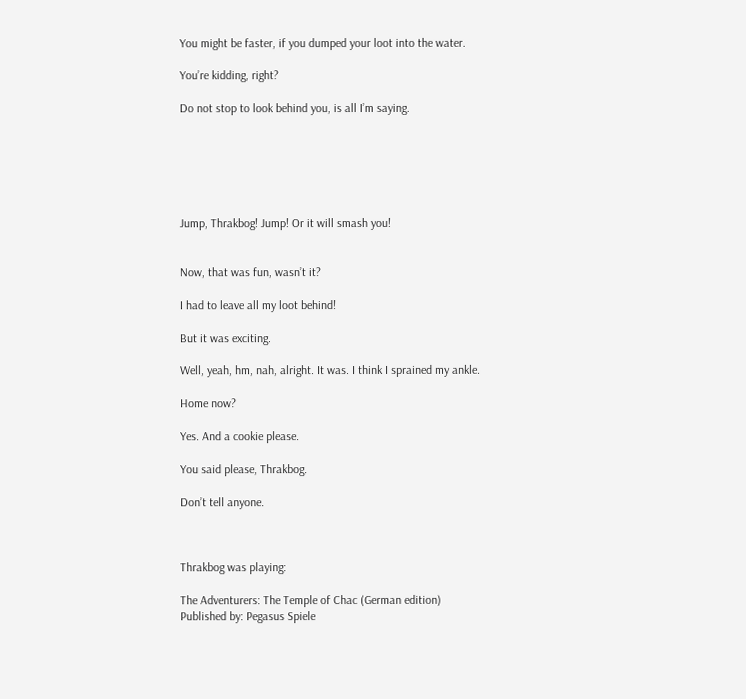You might be faster, if you dumped your loot into the water.

You’re kidding, right?

Do not stop to look behind you, is all I’m saying.






Jump, Thrakbog! Jump! Or it will smash you!


Now, that was fun, wasn’t it?

I had to leave all my loot behind!

But it was exciting.

Well, yeah, hm, nah, alright. It was. I think I sprained my ankle.

Home now?

Yes. And a cookie please.

You said please, Thrakbog.

Don’t tell anyone.



Thrakbog was playing:

The Adventurers: The Temple of Chac (German edition)
Published by: Pegasus Spiele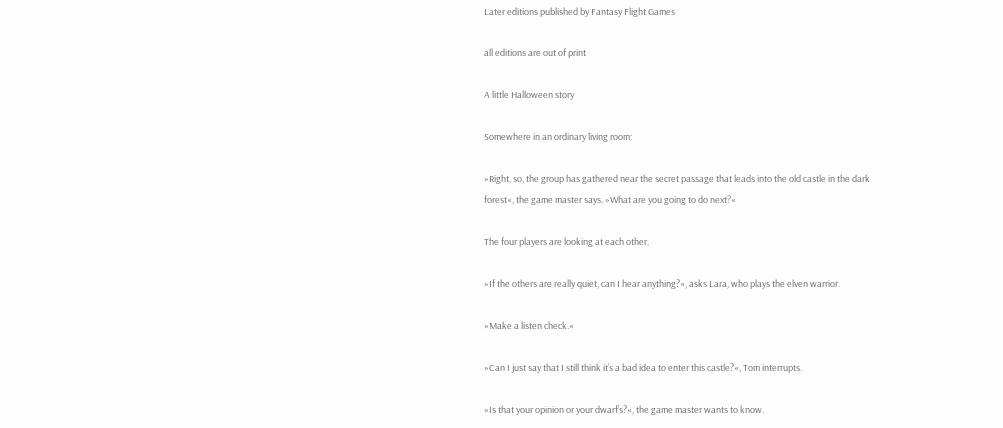Later editions published by Fantasy Flight Games

all editions are out of print

A little Halloween story

Somewhere in an ordinary living room:

»Right, so, the group has gathered near the secret passage that leads into the old castle in the dark forest«, the game master says. »What are you going to do next?«

The four players are looking at each other.

»If the others are really quiet, can I hear anything?«, asks Lara, who plays the elven warrior.

»Make a listen check.«

»Can I just say that I still think it’s a bad idea to enter this castle?«, Tom interrupts.

»Is that your opinion or your dwarf’s?«, the game master wants to know.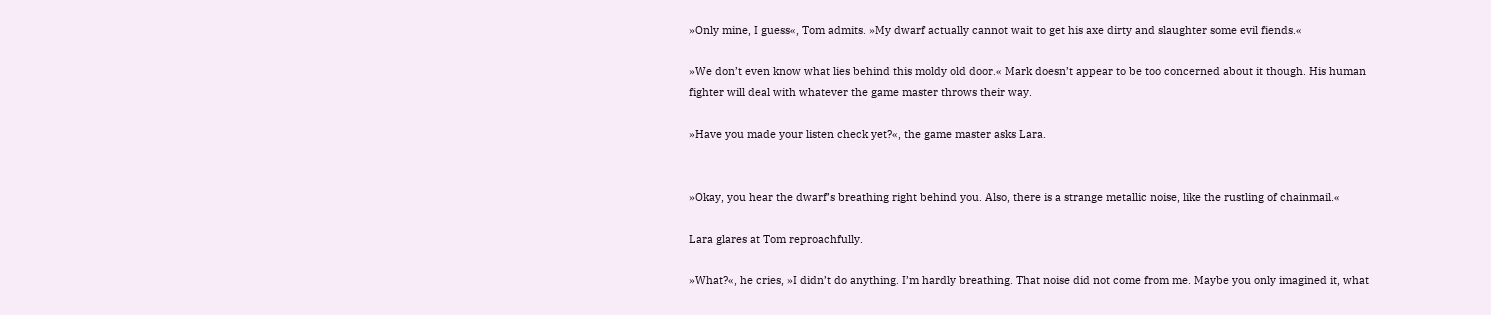»Only mine, I guess«, Tom admits. »My dwarf actually cannot wait to get his axe dirty and slaughter some evil fiends.«

»We don’t even know what lies behind this moldy old door.« Mark doesn’t appear to be too concerned about it though. His human fighter will deal with whatever the game master throws their way.

»Have you made your listen check yet?«, the game master asks Lara.


»Okay, you hear the dwarf’s breathing right behind you. Also, there is a strange metallic noise, like the rustling of chainmail.«

Lara glares at Tom reproachfully.

»What?«, he cries, »I didn’t do anything. I’m hardly breathing. That noise did not come from me. Maybe you only imagined it, what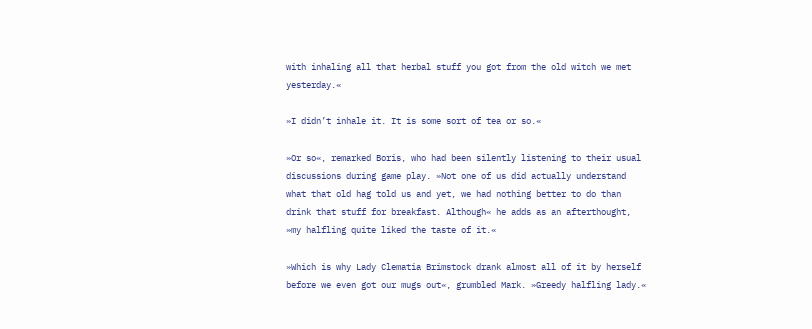with inhaling all that herbal stuff you got from the old witch we met yesterday.«

»I didn’t inhale it. It is some sort of tea or so.«

»Or so«, remarked Boris, who had been silently listening to their usual discussions during game play. »Not one of us did actually understand what that old hag told us and yet, we had nothing better to do than drink that stuff for breakfast. Although« he adds as an afterthought, »my halfling quite liked the taste of it.«

»Which is why Lady Clematia Brimstock drank almost all of it by herself before we even got our mugs out«, grumbled Mark. »Greedy halfling lady.«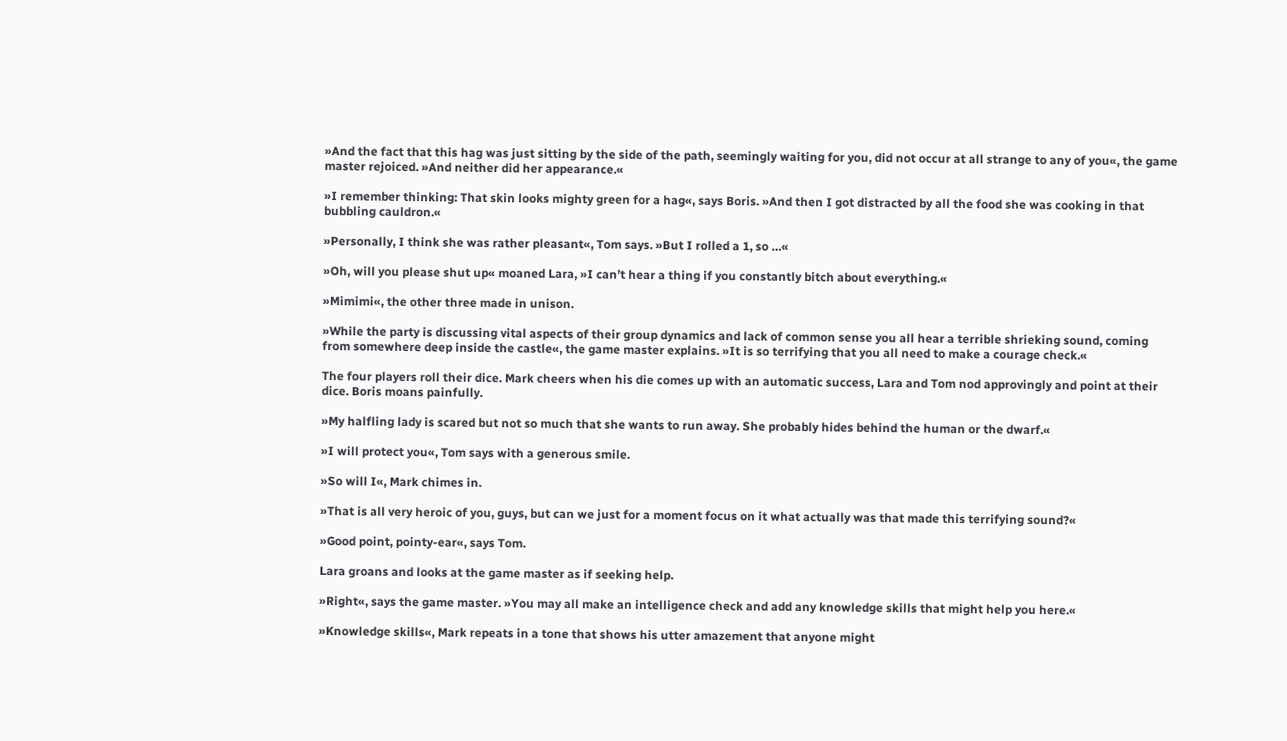»And the fact that this hag was just sitting by the side of the path, seemingly waiting for you, did not occur at all strange to any of you«, the game master rejoiced. »And neither did her appearance.«

»I remember thinking: That skin looks mighty green for a hag«, says Boris. »And then I got distracted by all the food she was cooking in that bubbling cauldron.«

»Personally, I think she was rather pleasant«, Tom says. »But I rolled a 1, so …«

»Oh, will you please shut up« moaned Lara, »I can’t hear a thing if you constantly bitch about everything.«

»Mimimi«, the other three made in unison.

»While the party is discussing vital aspects of their group dynamics and lack of common sense you all hear a terrible shrieking sound, coming from somewhere deep inside the castle«, the game master explains. »It is so terrifying that you all need to make a courage check.«

The four players roll their dice. Mark cheers when his die comes up with an automatic success, Lara and Tom nod approvingly and point at their dice. Boris moans painfully.

»My halfling lady is scared but not so much that she wants to run away. She probably hides behind the human or the dwarf.«

»I will protect you«, Tom says with a generous smile.

»So will I«, Mark chimes in.

»That is all very heroic of you, guys, but can we just for a moment focus on it what actually was that made this terrifying sound?«

»Good point, pointy-ear«, says Tom.

Lara groans and looks at the game master as if seeking help.

»Right«, says the game master. »You may all make an intelligence check and add any knowledge skills that might help you here.«

»Knowledge skills«, Mark repeats in a tone that shows his utter amazement that anyone might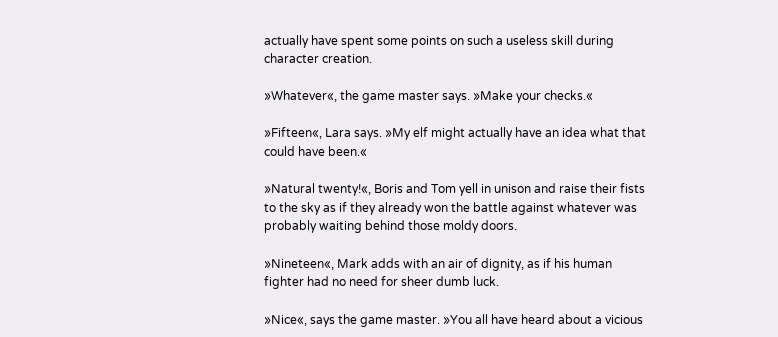actually have spent some points on such a useless skill during character creation.

»Whatever«, the game master says. »Make your checks.«

»Fifteen«, Lara says. »My elf might actually have an idea what that could have been.«

»Natural twenty!«, Boris and Tom yell in unison and raise their fists to the sky as if they already won the battle against whatever was probably waiting behind those moldy doors.

»Nineteen«, Mark adds with an air of dignity, as if his human fighter had no need for sheer dumb luck.

»Nice«, says the game master. »You all have heard about a vicious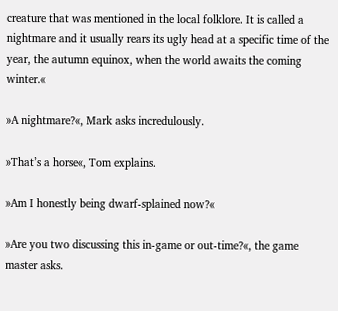creature that was mentioned in the local folklore. It is called a nightmare and it usually rears its ugly head at a specific time of the year, the autumn equinox, when the world awaits the coming winter.«

»A nightmare?«, Mark asks incredulously.

»That’s a horse«, Tom explains.

»Am I honestly being dwarf-splained now?«

»Are you two discussing this in-game or out-time?«, the game master asks.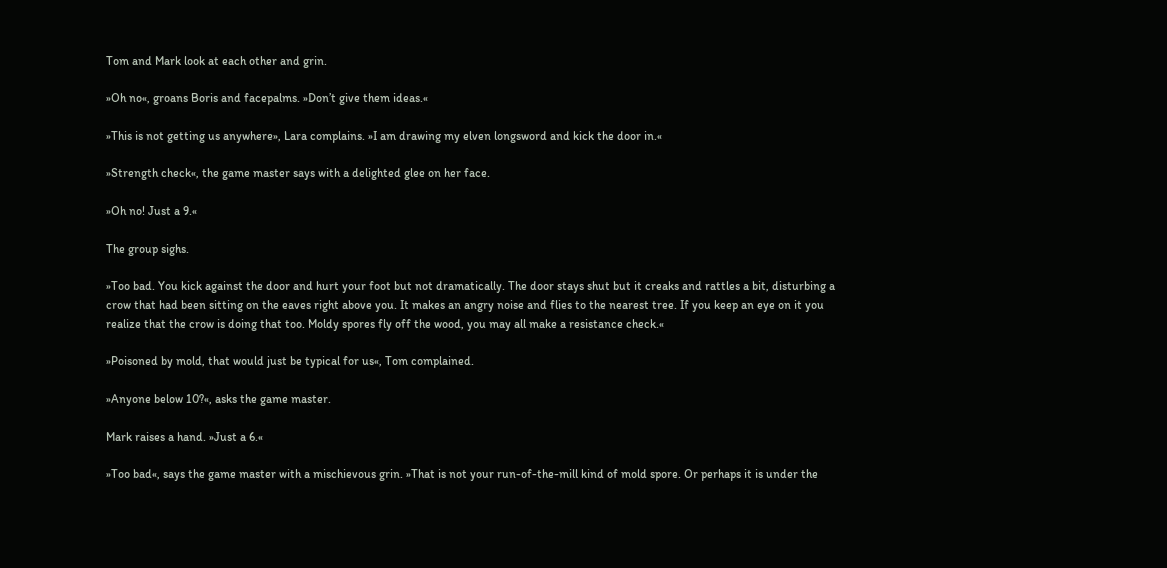Tom and Mark look at each other and grin.

»Oh no«, groans Boris and facepalms. »Don’t give them ideas.«

»This is not getting us anywhere», Lara complains. »I am drawing my elven longsword and kick the door in.«

»Strength check«, the game master says with a delighted glee on her face.

»Oh no! Just a 9.«

The group sighs.

»Too bad. You kick against the door and hurt your foot but not dramatically. The door stays shut but it creaks and rattles a bit, disturbing a crow that had been sitting on the eaves right above you. It makes an angry noise and flies to the nearest tree. If you keep an eye on it you realize that the crow is doing that too. Moldy spores fly off the wood, you may all make a resistance check.«

»Poisoned by mold, that would just be typical for us«, Tom complained.

»Anyone below 10?«, asks the game master.

Mark raises a hand. »Just a 6.«

»Too bad«, says the game master with a mischievous grin. »That is not your run-of-the-mill kind of mold spore. Or perhaps it is under the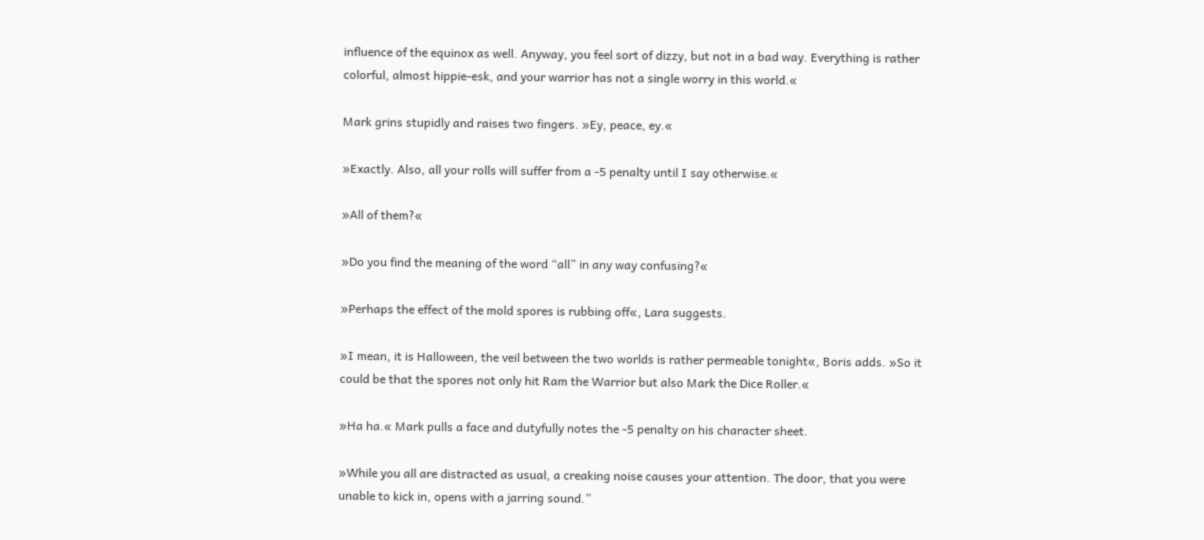influence of the equinox as well. Anyway, you feel sort of dizzy, but not in a bad way. Everything is rather colorful, almost hippie-esk, and your warrior has not a single worry in this world.«

Mark grins stupidly and raises two fingers. »Ey, peace, ey.«

»Exactly. Also, all your rolls will suffer from a -5 penalty until I say otherwise.«

»All of them?«

»Do you find the meaning of the word “all” in any way confusing?«

»Perhaps the effect of the mold spores is rubbing off«, Lara suggests.

»I mean, it is Halloween, the veil between the two worlds is rather permeable tonight«, Boris adds. »So it could be that the spores not only hit Ram the Warrior but also Mark the Dice Roller.«

»Ha ha.« Mark pulls a face and dutyfully notes the -5 penalty on his character sheet.

»While you all are distracted as usual, a creaking noise causes your attention. The door, that you were unable to kick in, opens with a jarring sound.”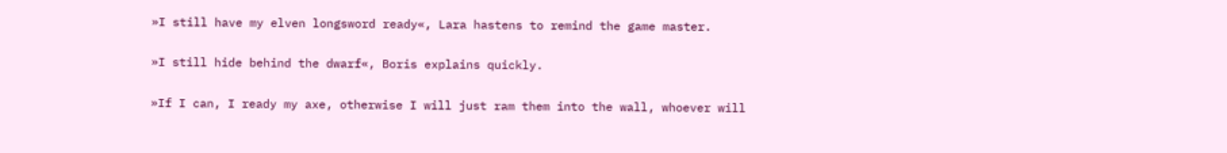»I still have my elven longsword ready«, Lara hastens to remind the game master.

»I still hide behind the dwarf«, Boris explains quickly.

»If I can, I ready my axe, otherwise I will just ram them into the wall, whoever will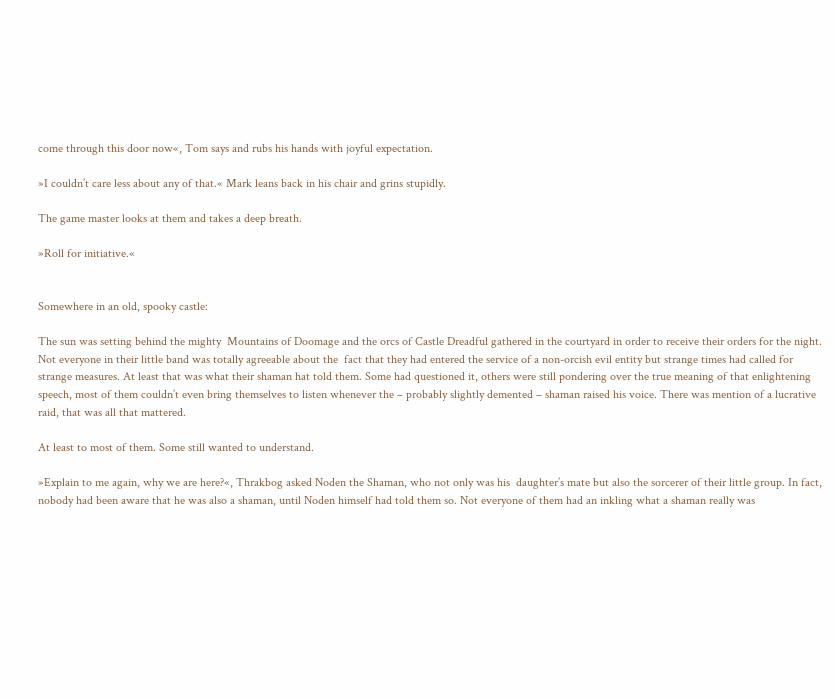come through this door now«, Tom says and rubs his hands with joyful expectation.

»I couldn’t care less about any of that.« Mark leans back in his chair and grins stupidly.

The game master looks at them and takes a deep breath.

»Roll for initiative.«


Somewhere in an old, spooky castle:

The sun was setting behind the mighty  Mountains of Doomage and the orcs of Castle Dreadful gathered in the courtyard in order to receive their orders for the night. Not everyone in their little band was totally agreeable about the  fact that they had entered the service of a non-orcish evil entity but strange times had called for strange measures. At least that was what their shaman hat told them. Some had questioned it, others were still pondering over the true meaning of that enlightening speech, most of them couldn’t even bring themselves to listen whenever the – probably slightly demented – shaman raised his voice. There was mention of a lucrative raid, that was all that mattered.

At least to most of them. Some still wanted to understand.

»Explain to me again, why we are here?«, Thrakbog asked Noden the Shaman, who not only was his  daughter’s mate but also the sorcerer of their little group. In fact, nobody had been aware that he was also a shaman, until Noden himself had told them so. Not everyone of them had an inkling what a shaman really was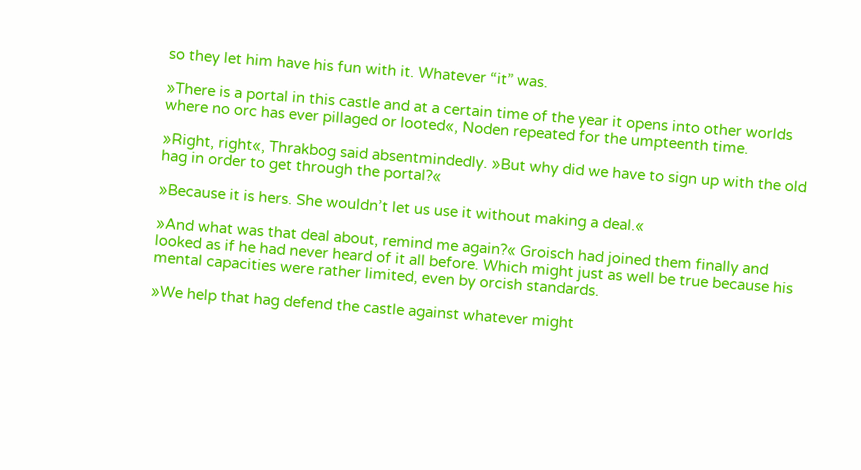so they let him have his fun with it. Whatever “it” was.

»There is a portal in this castle and at a certain time of the year it opens into other worlds where no orc has ever pillaged or looted«, Noden repeated for the umpteenth time.

»Right, right«, Thrakbog said absentmindedly. »But why did we have to sign up with the old hag in order to get through the portal?«

»Because it is hers. She wouldn’t let us use it without making a deal.«

»And what was that deal about, remind me again?« Groisch had joined them finally and looked as if he had never heard of it all before. Which might just as well be true because his mental capacities were rather limited, even by orcish standards.

»We help that hag defend the castle against whatever might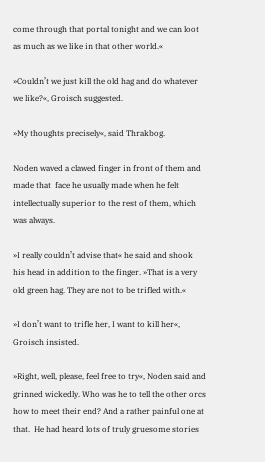come through that portal tonight and we can loot as much as we like in that other world.«

»Couldn’t we just kill the old hag and do whatever we like?«, Groisch suggested.

»My thoughts precisely«, said Thrakbog.

Noden waved a clawed finger in front of them and made that  face he usually made when he felt intellectually superior to the rest of them, which was always.

»I really couldn’t advise that« he said and shook his head in addition to the finger. »That is a very old green hag. They are not to be trifled with.«

»I don’t want to trifle her, I want to kill her«, Groisch insisted.

»Right, well, please, feel free to try«, Noden said and grinned wickedly. Who was he to tell the other orcs how to meet their end? And a rather painful one at that.  He had heard lots of truly gruesome stories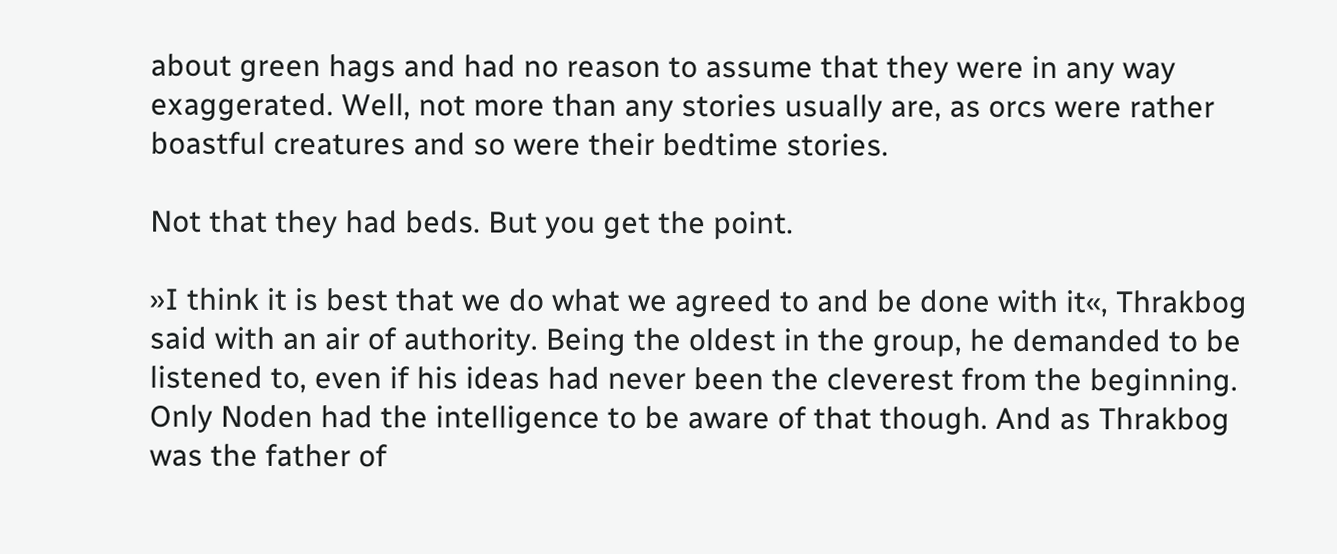about green hags and had no reason to assume that they were in any way exaggerated. Well, not more than any stories usually are, as orcs were rather boastful creatures and so were their bedtime stories.

Not that they had beds. But you get the point.

»I think it is best that we do what we agreed to and be done with it«, Thrakbog said with an air of authority. Being the oldest in the group, he demanded to be listened to, even if his ideas had never been the cleverest from the beginning. Only Noden had the intelligence to be aware of that though. And as Thrakbog was the father of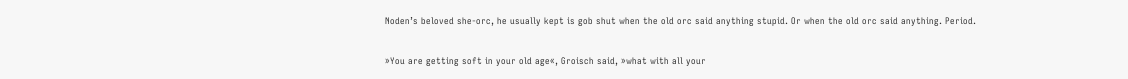Noden’s beloved she-orc, he usually kept is gob shut when the old orc said anything stupid. Or when the old orc said anything. Period.

»You are getting soft in your old age«, Groisch said, »what with all your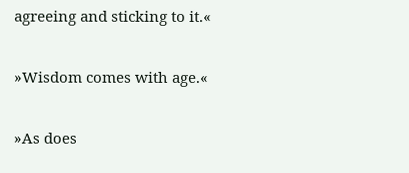agreeing and sticking to it.«

»Wisdom comes with age.«

»As does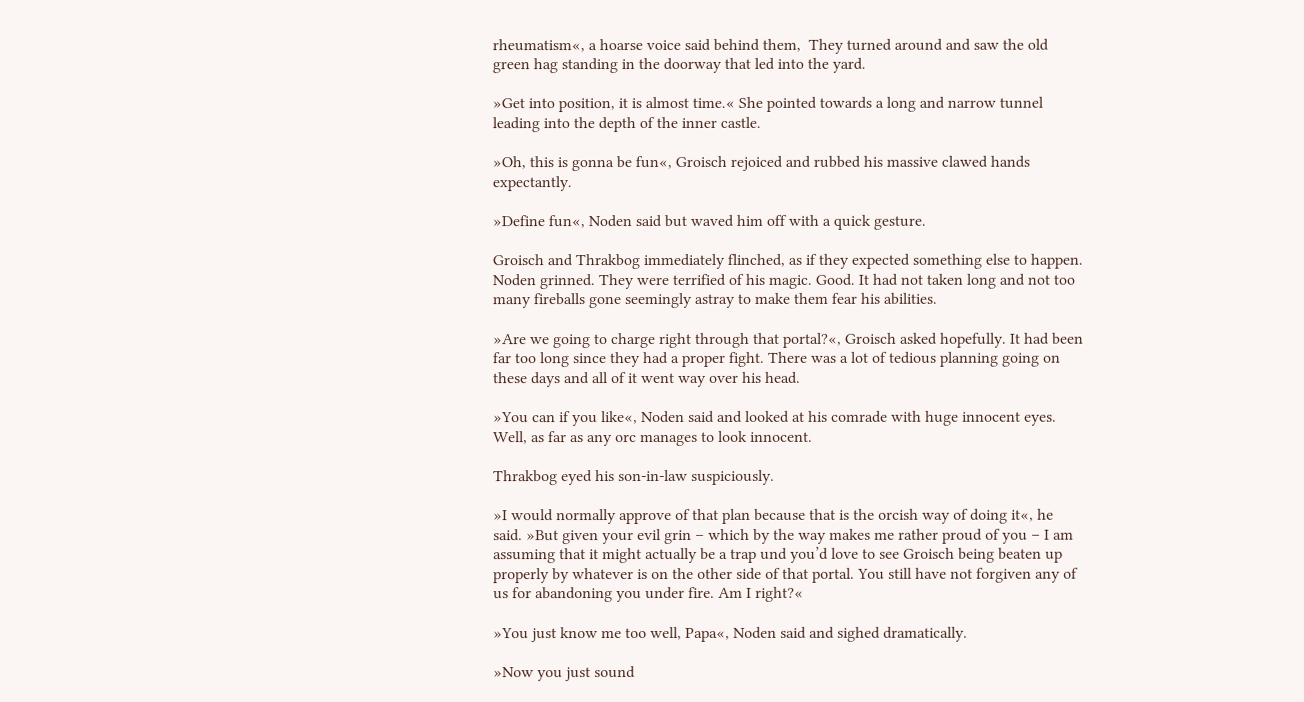rheumatism«, a hoarse voice said behind them,  They turned around and saw the old green hag standing in the doorway that led into the yard.

»Get into position, it is almost time.« She pointed towards a long and narrow tunnel leading into the depth of the inner castle.

»Oh, this is gonna be fun«, Groisch rejoiced and rubbed his massive clawed hands expectantly.

»Define fun«, Noden said but waved him off with a quick gesture.

Groisch and Thrakbog immediately flinched, as if they expected something else to happen. Noden grinned. They were terrified of his magic. Good. It had not taken long and not too many fireballs gone seemingly astray to make them fear his abilities.

»Are we going to charge right through that portal?«, Groisch asked hopefully. It had been far too long since they had a proper fight. There was a lot of tedious planning going on these days and all of it went way over his head.

»You can if you like«, Noden said and looked at his comrade with huge innocent eyes. Well, as far as any orc manages to look innocent.

Thrakbog eyed his son-in-law suspiciously.

»I would normally approve of that plan because that is the orcish way of doing it«, he said. »But given your evil grin – which by the way makes me rather proud of you – I am assuming that it might actually be a trap und you’d love to see Groisch being beaten up properly by whatever is on the other side of that portal. You still have not forgiven any of us for abandoning you under fire. Am I right?«

»You just know me too well, Papa«, Noden said and sighed dramatically.

»Now you just sound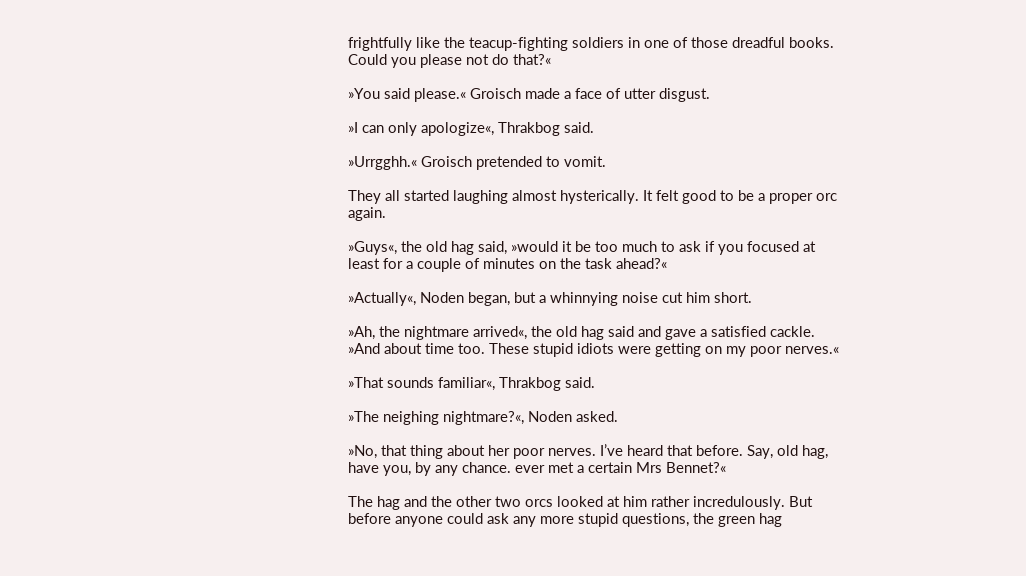frightfully like the teacup-fighting soldiers in one of those dreadful books. Could you please not do that?«

»You said please.« Groisch made a face of utter disgust.

»I can only apologize«, Thrakbog said.

»Urrgghh.« Groisch pretended to vomit.

They all started laughing almost hysterically. It felt good to be a proper orc again.

»Guys«, the old hag said, »would it be too much to ask if you focused at least for a couple of minutes on the task ahead?«

»Actually«, Noden began, but a whinnying noise cut him short.

»Ah, the nightmare arrived«, the old hag said and gave a satisfied cackle. »And about time too. These stupid idiots were getting on my poor nerves.«

»That sounds familiar«, Thrakbog said.

»The neighing nightmare?«, Noden asked.

»No, that thing about her poor nerves. I’ve heard that before. Say, old hag, have you, by any chance. ever met a certain Mrs Bennet?«

The hag and the other two orcs looked at him rather incredulously. But before anyone could ask any more stupid questions, the green hag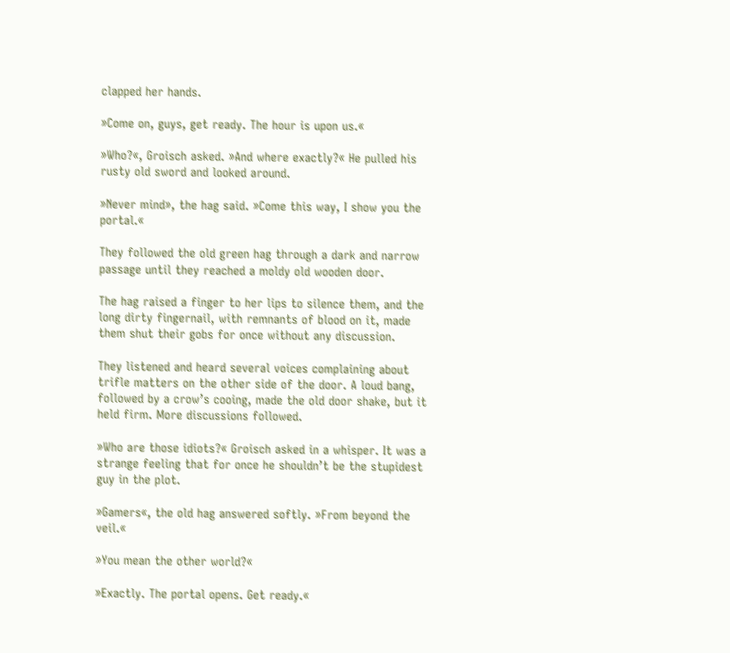clapped her hands.

»Come on, guys, get ready. The hour is upon us.«

»Who?«, Groisch asked. »And where exactly?« He pulled his rusty old sword and looked around.

»Never mind», the hag said. »Come this way, I show you the portal.«

They followed the old green hag through a dark and narrow passage until they reached a moldy old wooden door.

The hag raised a finger to her lips to silence them, and the long dirty fingernail, with remnants of blood on it, made them shut their gobs for once without any discussion.

They listened and heard several voices complaining about trifle matters on the other side of the door. A loud bang, followed by a crow’s cooing, made the old door shake, but it held firm. More discussions followed.

»Who are those idiots?« Groisch asked in a whisper. It was a strange feeling that for once he shouldn’t be the stupidest guy in the plot.

»Gamers«, the old hag answered softly. »From beyond the veil.«

»You mean the other world?«

»Exactly. The portal opens. Get ready.«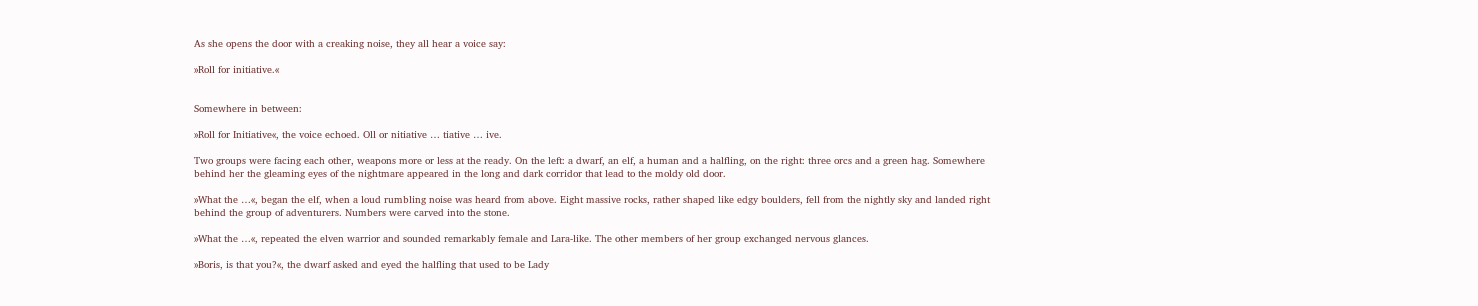As she opens the door with a creaking noise, they all hear a voice say:

»Roll for initiative.«


Somewhere in between:

»Roll for Initiative«, the voice echoed. Oll or nitiative … tiative … ive.

Two groups were facing each other, weapons more or less at the ready. On the left: a dwarf, an elf, a human and a halfling, on the right: three orcs and a green hag. Somewhere behind her the gleaming eyes of the nightmare appeared in the long and dark corridor that lead to the moldy old door.

»What the …«, began the elf, when a loud rumbling noise was heard from above. Eight massive rocks, rather shaped like edgy boulders, fell from the nightly sky and landed right behind the group of adventurers. Numbers were carved into the stone.

»What the …«, repeated the elven warrior and sounded remarkably female and Lara-like. The other members of her group exchanged nervous glances.

»Boris, is that you?«, the dwarf asked and eyed the halfling that used to be Lady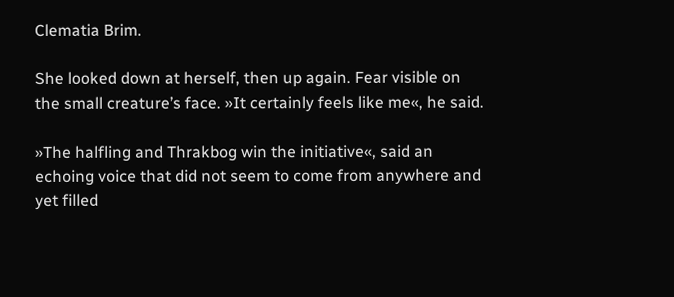Clematia Brim.

She looked down at herself, then up again. Fear visible on the small creature’s face. »It certainly feels like me«, he said.

»The halfling and Thrakbog win the initiative«, said an echoing voice that did not seem to come from anywhere and yet filled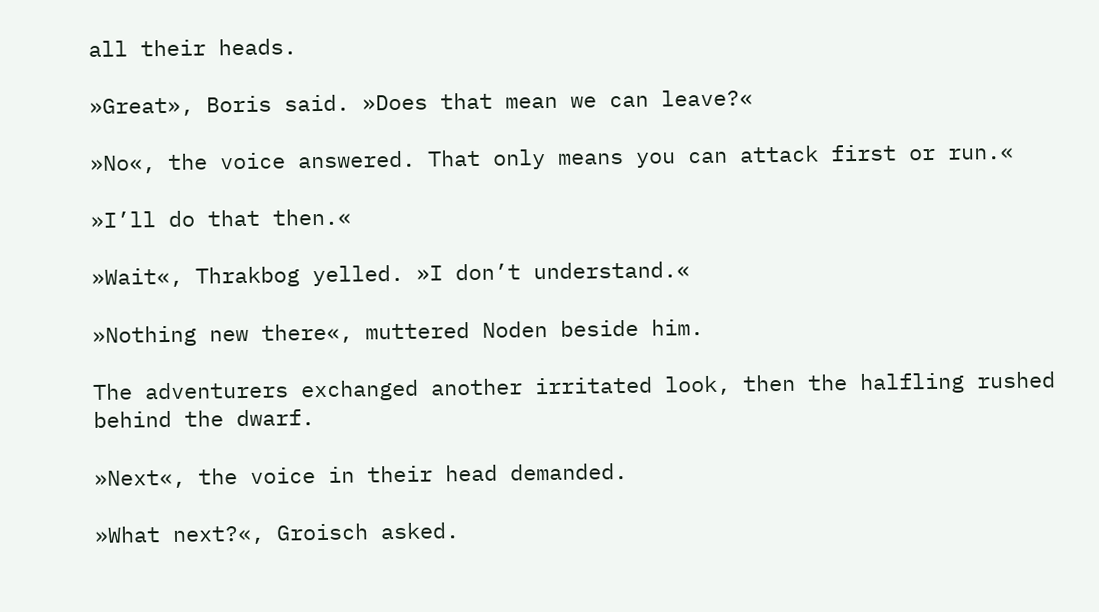all their heads.

»Great», Boris said. »Does that mean we can leave?«

»No«, the voice answered. That only means you can attack first or run.«

»I’ll do that then.«

»Wait«, Thrakbog yelled. »I don’t understand.«

»Nothing new there«, muttered Noden beside him.

The adventurers exchanged another irritated look, then the halfling rushed behind the dwarf.

»Next«, the voice in their head demanded.

»What next?«, Groisch asked.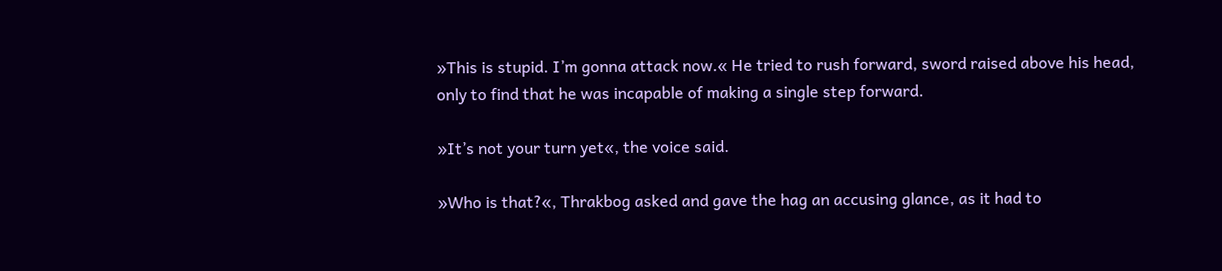»This is stupid. I’m gonna attack now.« He tried to rush forward, sword raised above his head, only to find that he was incapable of making a single step forward.

»It’s not your turn yet«, the voice said.

»Who is that?«, Thrakbog asked and gave the hag an accusing glance, as it had to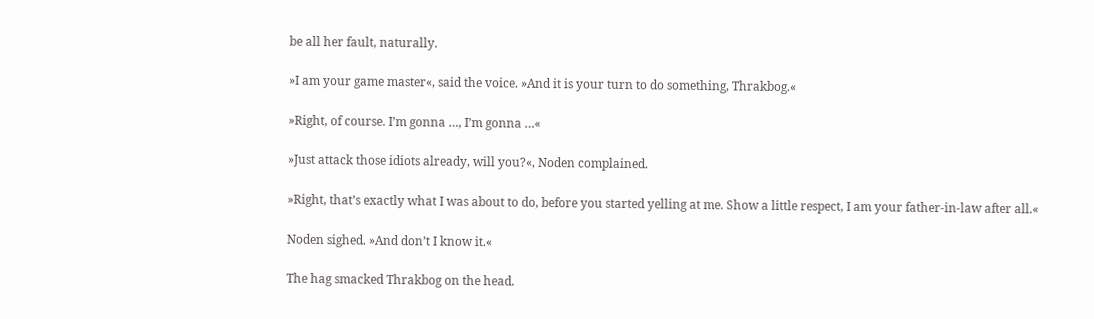be all her fault, naturally.

»I am your game master«, said the voice. »And it is your turn to do something, Thrakbog.«

»Right, of course. I’m gonna …, I’m gonna …«

»Just attack those idiots already, will you?«, Noden complained.

»Right, that’s exactly what I was about to do, before you started yelling at me. Show a little respect, I am your father-in-law after all.«

Noden sighed. »And don’t I know it.«

The hag smacked Thrakbog on the head.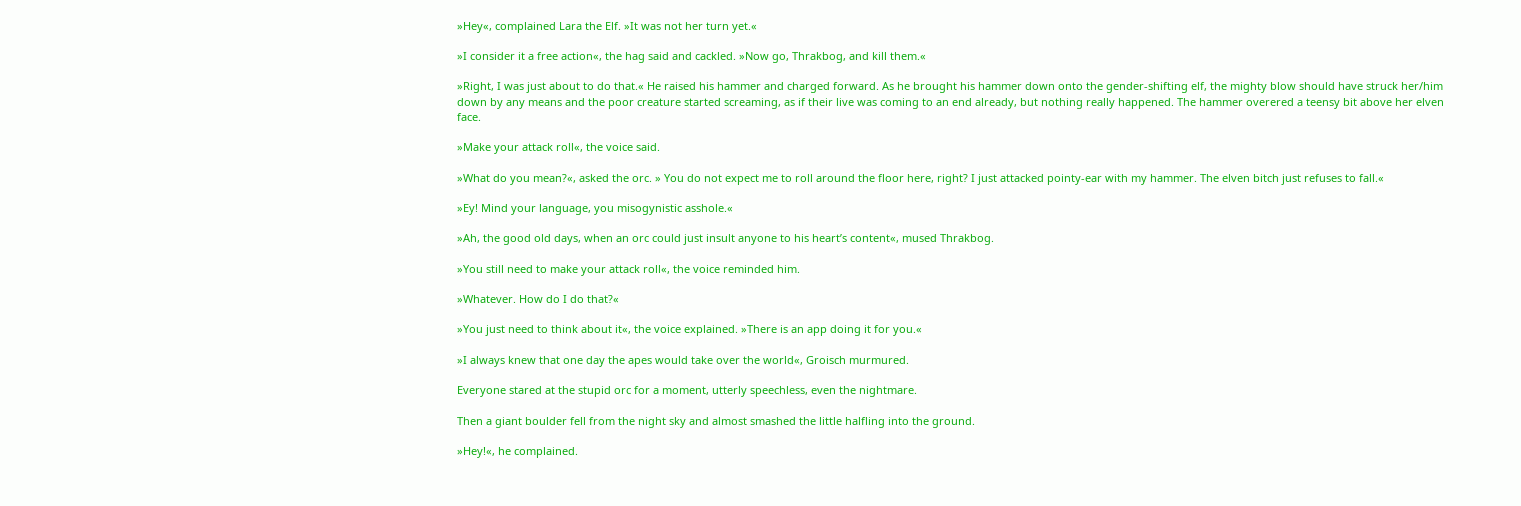»Hey«, complained Lara the Elf. »It was not her turn yet.«

»I consider it a free action«, the hag said and cackled. »Now go, Thrakbog, and kill them.«

»Right, I was just about to do that.« He raised his hammer and charged forward. As he brought his hammer down onto the gender-shifting elf, the mighty blow should have struck her/him down by any means and the poor creature started screaming, as if their live was coming to an end already, but nothing really happened. The hammer overered a teensy bit above her elven face.

»Make your attack roll«, the voice said.

»What do you mean?«, asked the orc. » You do not expect me to roll around the floor here, right? I just attacked pointy-ear with my hammer. The elven bitch just refuses to fall.«

»Ey! Mind your language, you misogynistic asshole.«

»Ah, the good old days, when an orc could just insult anyone to his heart’s content«, mused Thrakbog.

»You still need to make your attack roll«, the voice reminded him.

»Whatever. How do I do that?«

»You just need to think about it«, the voice explained. »There is an app doing it for you.«

»I always knew that one day the apes would take over the world«, Groisch murmured.

Everyone stared at the stupid orc for a moment, utterly speechless, even the nightmare.

Then a giant boulder fell from the night sky and almost smashed the little halfling into the ground.

»Hey!«, he complained.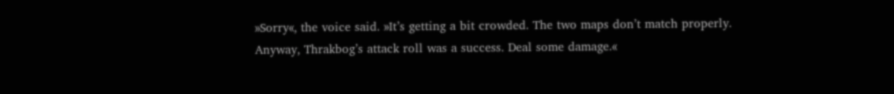»Sorry«, the voice said. »It’s getting a bit crowded. The two maps don’t match properly. Anyway, Thrakbog’s attack roll was a success. Deal some damage.«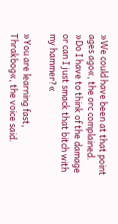»We could have been at that point ages ago«, the orc complained. »Do I have to think of the damage or can I just smack that bitch with my hammer?«

»You are learning fast, Thrakbog«, the voice said.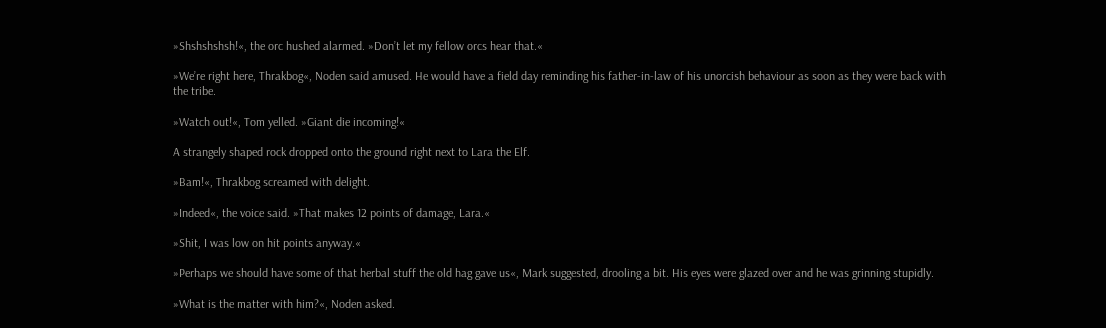»Shshshshsh!«, the orc hushed alarmed. »Don’t let my fellow orcs hear that.«

»We’re right here, Thrakbog«, Noden said amused. He would have a field day reminding his father-in-law of his unorcish behaviour as soon as they were back with the tribe.

»Watch out!«, Tom yelled. »Giant die incoming!«

A strangely shaped rock dropped onto the ground right next to Lara the Elf.

»Bam!«, Thrakbog screamed with delight.

»Indeed«, the voice said. »That makes 12 points of damage, Lara.«

»Shit, I was low on hit points anyway.«

»Perhaps we should have some of that herbal stuff the old hag gave us«, Mark suggested, drooling a bit. His eyes were glazed over and he was grinning stupidly.

»What is the matter with him?«, Noden asked.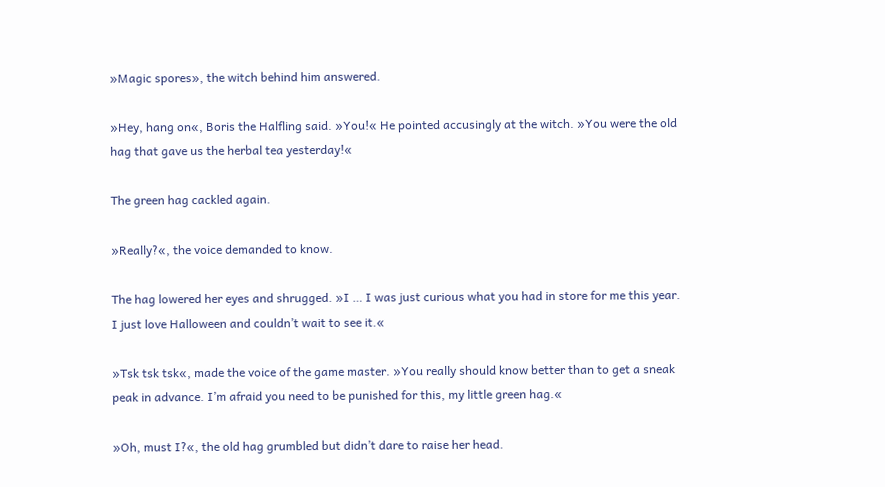»Magic spores», the witch behind him answered.

»Hey, hang on«, Boris the Halfling said. »You!« He pointed accusingly at the witch. »You were the old hag that gave us the herbal tea yesterday!«

The green hag cackled again.

»Really?«, the voice demanded to know.

The hag lowered her eyes and shrugged. »I … I was just curious what you had in store for me this year. I just love Halloween and couldn’t wait to see it.«

»Tsk tsk tsk«, made the voice of the game master. »You really should know better than to get a sneak peak in advance. I’m afraid you need to be punished for this, my little green hag.«

»Oh, must I?«, the old hag grumbled but didn’t dare to raise her head.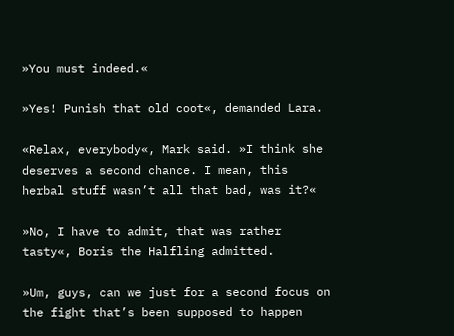»You must indeed.«

»Yes! Punish that old coot«, demanded Lara.

«Relax, everybody«, Mark said. »I think she deserves a second chance. I mean, this herbal stuff wasn’t all that bad, was it?«

»No, I have to admit, that was rather tasty«, Boris the Halfling admitted.

»Um, guys, can we just for a second focus on the fight that’s been supposed to happen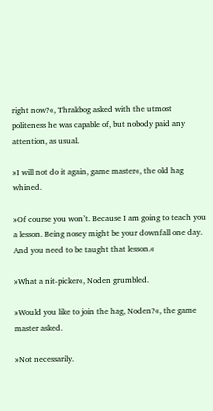right now?«, Thrakbog asked with the utmost politeness he was capable of, but nobody paid any attention, as usual.

»I will not do it again, game master«, the old hag whined.

»Of course you won’t. Because I am going to teach you a lesson. Being nosey might be your downfall one day. And you need to be taught that lesson.«

»What a nit-picker«, Noden grumbled.

»Would you like to join the hag, Noden?«, the game master asked.

»Not necessarily.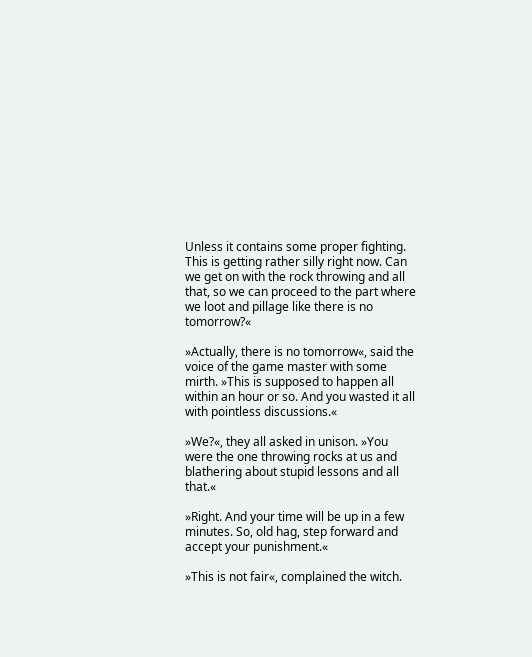Unless it contains some proper fighting. This is getting rather silly right now. Can we get on with the rock throwing and all that, so we can proceed to the part where we loot and pillage like there is no tomorrow?«

»Actually, there is no tomorrow«, said the voice of the game master with some mirth. »This is supposed to happen all within an hour or so. And you wasted it all with pointless discussions.«

»We?«, they all asked in unison. »You were the one throwing rocks at us and blathering about stupid lessons and all that.«

»Right. And your time will be up in a few minutes. So, old hag, step forward and accept your punishment.«

»This is not fair«, complained the witch.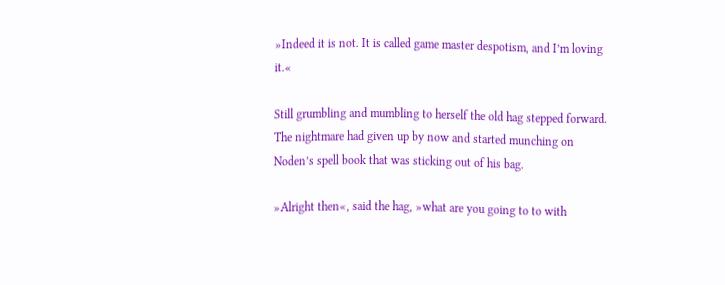»Indeed it is not. It is called game master despotism, and I’m loving it.«

Still grumbling and mumbling to herself the old hag stepped forward. The nightmare had given up by now and started munching on Noden’s spell book that was sticking out of his bag.

»Alright then«, said the hag, »what are you going to to with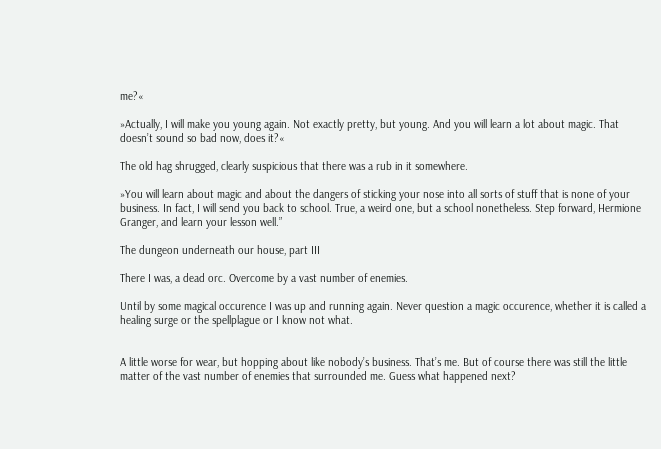me?«

»Actually, I will make you young again. Not exactly pretty, but young. And you will learn a lot about magic. That doesn’t sound so bad now, does it?«

The old hag shrugged, clearly suspicious that there was a rub in it somewhere.

»You will learn about magic and about the dangers of sticking your nose into all sorts of stuff that is none of your business. In fact, I will send you back to school. True, a weird one, but a school nonetheless. Step forward, Hermione Granger, and learn your lesson well.”

The dungeon underneath our house, part III

There I was, a dead orc. Overcome by a vast number of enemies.

Until by some magical occurence I was up and running again. Never question a magic occurence, whether it is called a healing surge or the spellplague or I know not what.


A little worse for wear, but hopping about like nobody’s business. That’s me. But of course there was still the little matter of the vast number of enemies that surrounded me. Guess what happened next?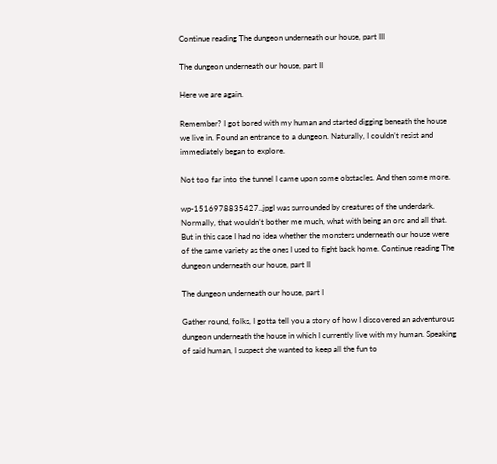Continue reading The dungeon underneath our house, part III

The dungeon underneath our house, part II

Here we are again.

Remember? I got bored with my human and started digging beneath the house we live in. Found an entrance to a dungeon. Naturally, I couldn’t resist and immediately began to explore.

Not too far into the tunnel I came upon some obstacles. And then some more.

wp-1516978835427..jpgI was surrounded by creatures of the underdark. Normally, that wouldn’t bother me much, what with being an orc and all that. But in this case I had no idea whether the monsters underneath our house were of the same variety as the ones I used to fight back home. Continue reading The dungeon underneath our house, part II

The dungeon underneath our house, part I

Gather round, folks, I gotta tell you a story of how I discovered an adventurous dungeon underneath the house in which I currently live with my human. Speaking of said human, I suspect she wanted to keep all the fun to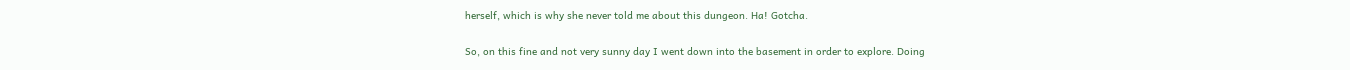herself, which is why she never told me about this dungeon. Ha! Gotcha.

So, on this fine and not very sunny day I went down into the basement in order to explore. Doing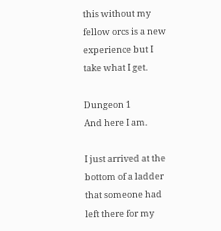this without my fellow orcs is a new experience but I take what I get.

Dungeon 1
And here I am.

I just arrived at the bottom of a ladder that someone had left there for my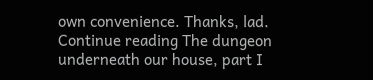own convenience. Thanks, lad. Continue reading The dungeon underneath our house, part I